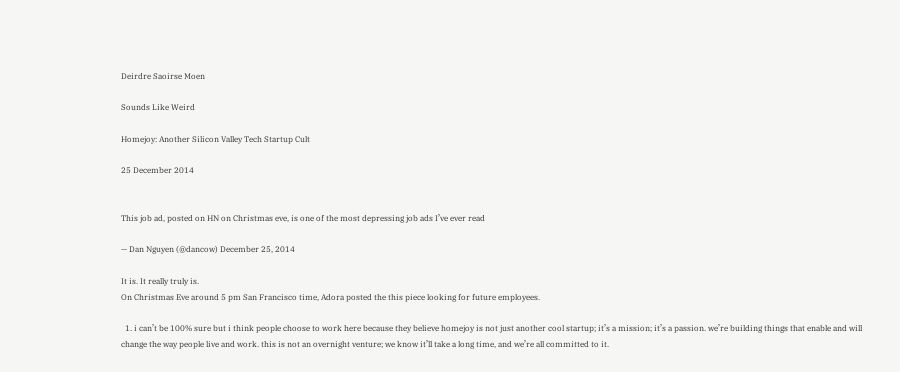Deirdre Saoirse Moen

Sounds Like Weird

Homejoy: Another Silicon Valley Tech Startup Cult

25 December 2014


This job ad, posted on HN on Christmas eve, is one of the most depressing job ads I’ve ever read

— Dan Nguyen (@dancow) December 25, 2014

It is. It really truly is.
On Christmas Eve around 5 pm San Francisco time, Adora posted the this piece looking for future employees.

  1. i can’t be 100% sure but i think people choose to work here because they believe homejoy is not just another cool startup; it’s a mission; it’s a passion. we’re building things that enable and will change the way people live and work. this is not an overnight venture; we know it’ll take a long time, and we’re all committed to it.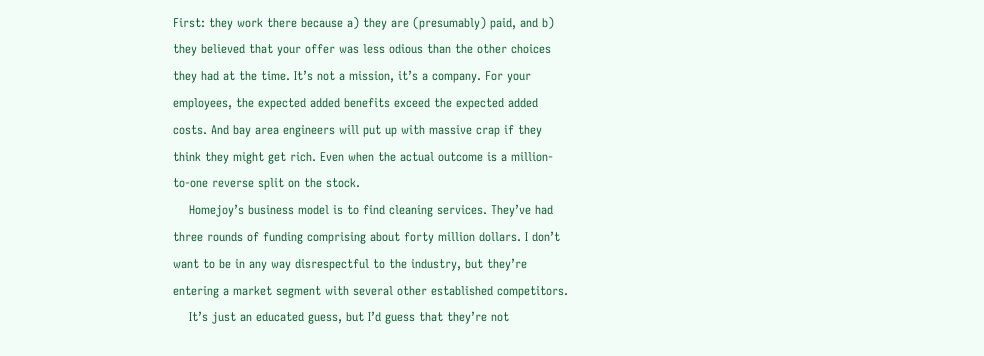First: they work there because a) they are (presumably) paid, and b) they believed that your offer was less odious than the other choices they had at the time. It’s not a mission, it’s a company. For your employees, the expected added benefits exceed the expected added costs. And bay area engineers will put up with massive crap if they think they might get rich. Even when the actual outcome is a million-to-one reverse split on the stock.
    Homejoy’s business model is to find cleaning services. They’ve had three rounds of funding comprising about forty million dollars. I don’t want to be in any way disrespectful to the industry, but they’re entering a market segment with several other established competitors.
    It’s just an educated guess, but I’d guess that they’re not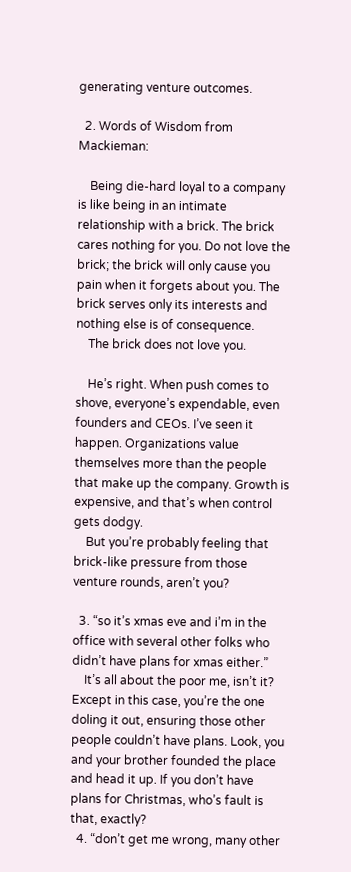generating venture outcomes.

  2. Words of Wisdom from Mackieman:

    Being die-hard loyal to a company is like being in an intimate relationship with a brick. The brick cares nothing for you. Do not love the brick; the brick will only cause you pain when it forgets about you. The brick serves only its interests and nothing else is of consequence.
    The brick does not love you.

    He’s right. When push comes to shove, everyone’s expendable, even founders and CEOs. I’ve seen it happen. Organizations value themselves more than the people that make up the company. Growth is expensive, and that’s when control gets dodgy.
    But you’re probably feeling that brick-like pressure from those venture rounds, aren’t you?

  3. “so it’s xmas eve and i’m in the office with several other folks who didn’t have plans for xmas either.”
    It’s all about the poor me, isn’t it? Except in this case, you’re the one doling it out, ensuring those other people couldn’t have plans. Look, you and your brother founded the place and head it up. If you don’t have plans for Christmas, who’s fault is that, exactly?
  4. “don’t get me wrong, many other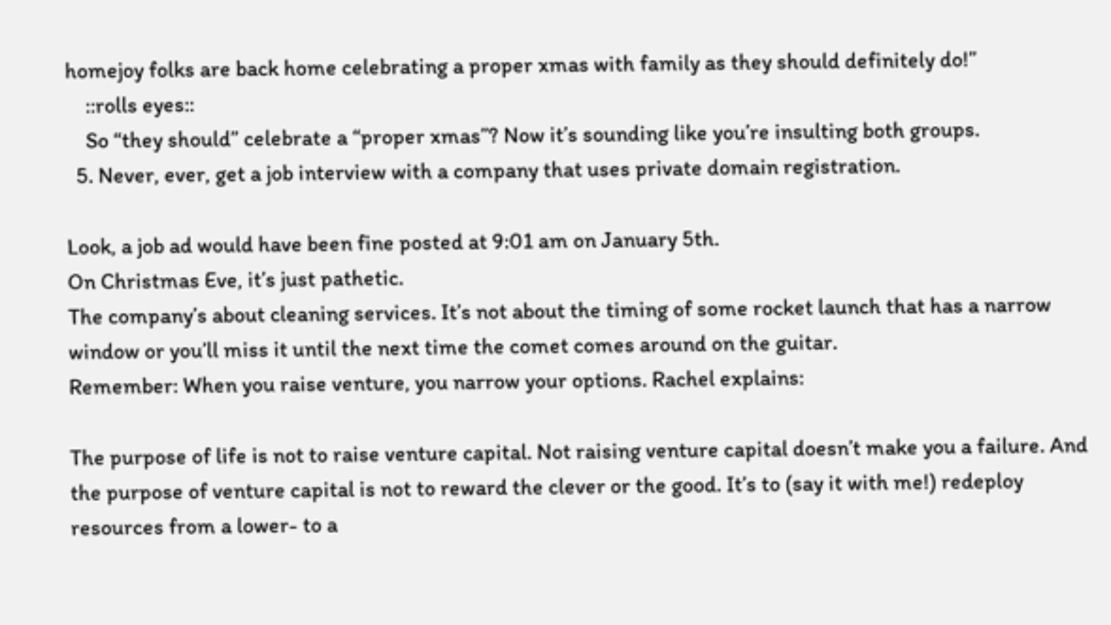homejoy folks are back home celebrating a proper xmas with family as they should definitely do!”
    ::rolls eyes::
    So “they should” celebrate a “proper xmas”? Now it’s sounding like you’re insulting both groups.
  5. Never, ever, get a job interview with a company that uses private domain registration.

Look, a job ad would have been fine posted at 9:01 am on January 5th.
On Christmas Eve, it’s just pathetic.
The company’s about cleaning services. It’s not about the timing of some rocket launch that has a narrow window or you’ll miss it until the next time the comet comes around on the guitar.
Remember: When you raise venture, you narrow your options. Rachel explains:

The purpose of life is not to raise venture capital. Not raising venture capital doesn’t make you a failure. And the purpose of venture capital is not to reward the clever or the good. It’s to (say it with me!) redeploy resources from a lower- to a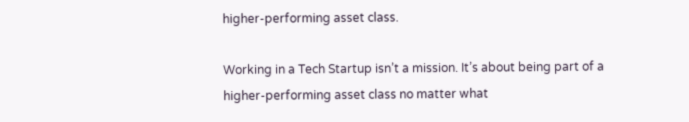higher-performing asset class.

Working in a Tech Startup isn’t a mission. It’s about being part of a higher-performing asset class no matter what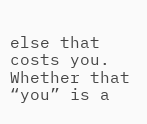else that costs you. Whether that “you” is a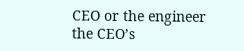CEO or the engineer the CEO’s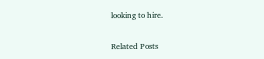looking to hire.

Related Posts